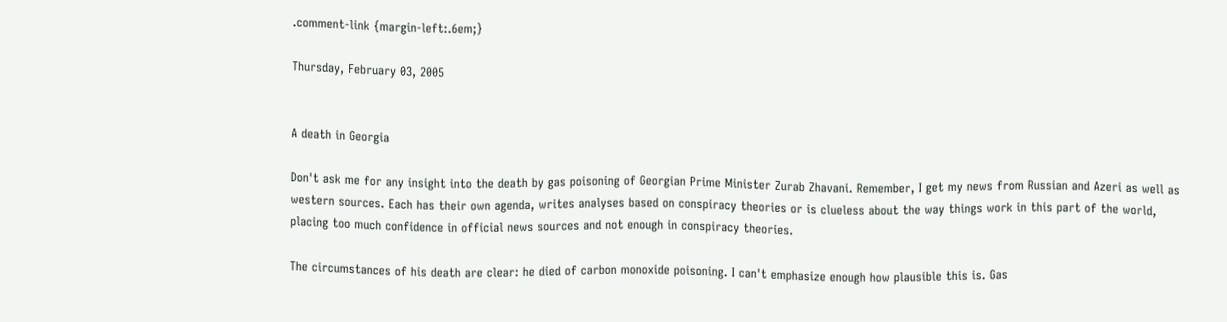.comment-link {margin-left:.6em;}

Thursday, February 03, 2005


A death in Georgia

Don't ask me for any insight into the death by gas poisoning of Georgian Prime Minister Zurab Zhavani. Remember, I get my news from Russian and Azeri as well as western sources. Each has their own agenda, writes analyses based on conspiracy theories or is clueless about the way things work in this part of the world, placing too much confidence in official news sources and not enough in conspiracy theories.

The circumstances of his death are clear: he died of carbon monoxide poisoning. I can't emphasize enough how plausible this is. Gas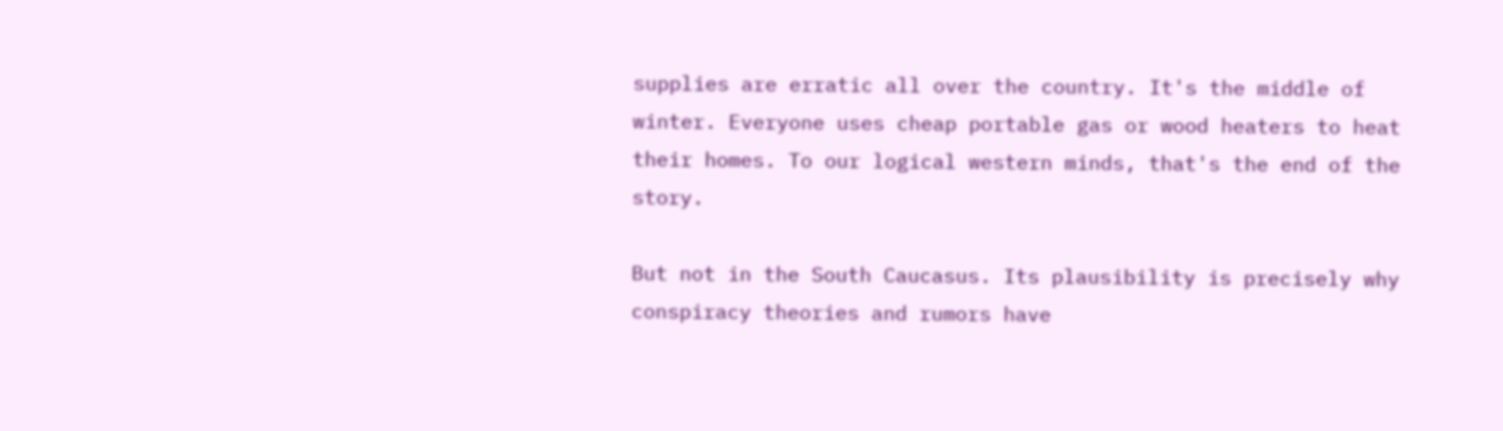supplies are erratic all over the country. It's the middle of winter. Everyone uses cheap portable gas or wood heaters to heat their homes. To our logical western minds, that's the end of the story.

But not in the South Caucasus. Its plausibility is precisely why conspiracy theories and rumors have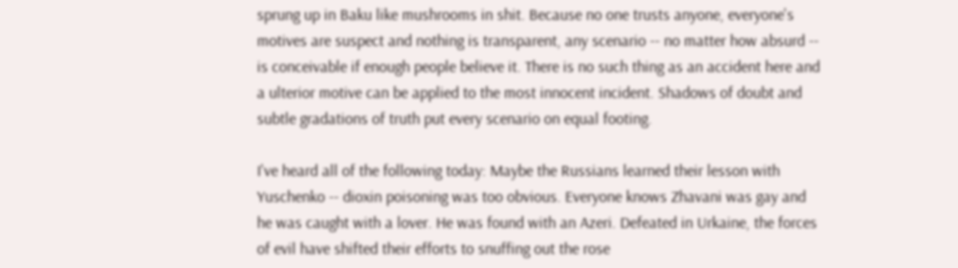sprung up in Baku like mushrooms in shit. Because no one trusts anyone, everyone's motives are suspect and nothing is transparent, any scenario -- no matter how absurd -- is conceivable if enough people believe it. There is no such thing as an accident here and a ulterior motive can be applied to the most innocent incident. Shadows of doubt and subtle gradations of truth put every scenario on equal footing.

I've heard all of the following today: Maybe the Russians learned their lesson with Yuschenko -- dioxin poisoning was too obvious. Everyone knows Zhavani was gay and he was caught with a lover. He was found with an Azeri. Defeated in Urkaine, the forces of evil have shifted their efforts to snuffing out the rose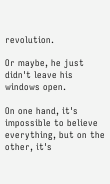revolution.

Or maybe, he just didn't leave his windows open.

On one hand, it's impossible to believe everything, but on the other, it's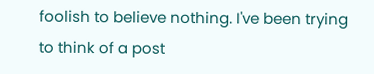foolish to believe nothing. I've been trying to think of a post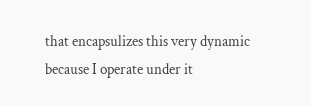that encapsulizes this very dynamic because I operate under it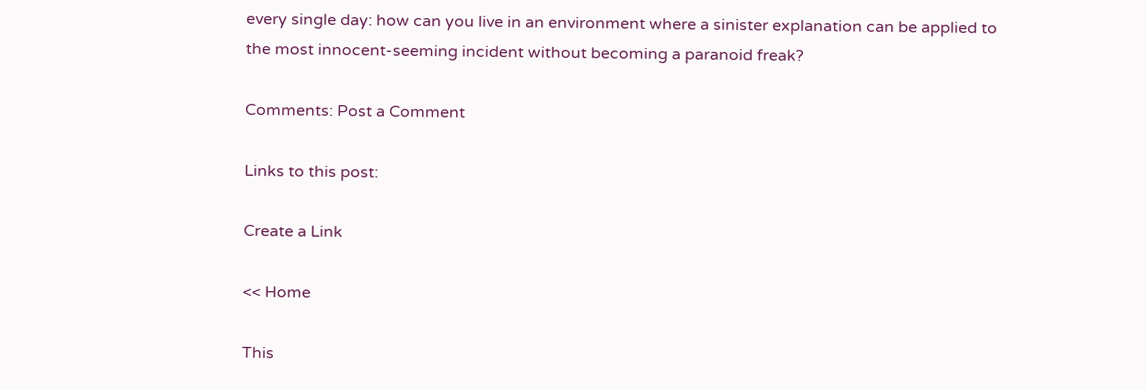every single day: how can you live in an environment where a sinister explanation can be applied to the most innocent-seeming incident without becoming a paranoid freak?

Comments: Post a Comment

Links to this post:

Create a Link

<< Home

This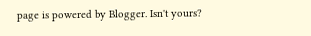page is powered by Blogger. Isn't yours?